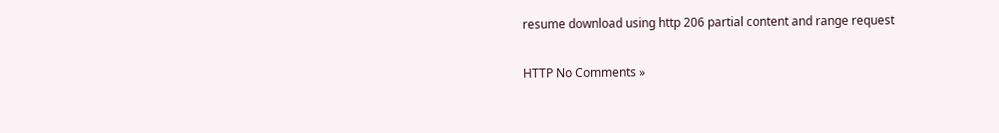resume download using http 206 partial content and range request

HTTP No Comments »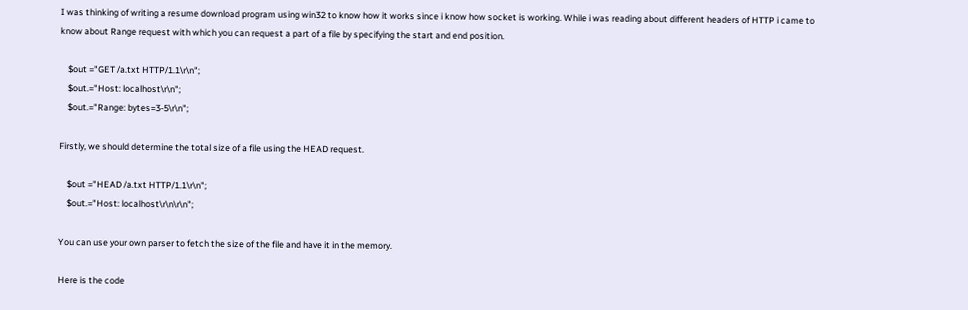I was thinking of writing a resume download program using win32 to know how it works since i know how socket is working. While i was reading about different headers of HTTP i came to know about Range request with which you can request a part of a file by specifying the start and end position.

    $out ="GET /a.txt HTTP/1.1\r\n";
    $out.="Host: localhost\r\n";
    $out.="Range: bytes=3-5\r\n";

Firstly, we should determine the total size of a file using the HEAD request.

    $out ="HEAD /a.txt HTTP/1.1\r\n";
    $out.="Host: localhost\r\n\r\n";

You can use your own parser to fetch the size of the file and have it in the memory.

Here is the code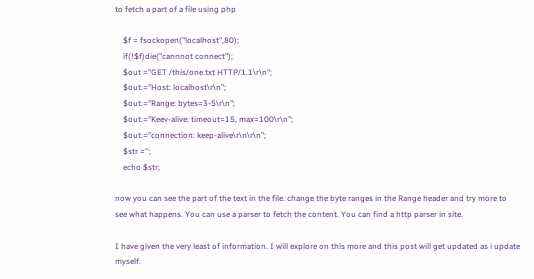to fetch a part of a file using php

    $f = fsockopen("localhost",80);
    if(!$f)die("cannnot connect");
    $out ="GET /this/one.txt HTTP/1.1\r\n";
    $out.="Host: localhost\r\n";
    $out.="Range: bytes=3-5\r\n";
    $out.="Keev-alive: timeout=15, max=100\r\n";
    $out.="connection: keep-alive\r\n\r\n";
    $str ='';
    echo $str;

now you can see the part of the text in the file. change the byte ranges in the Range header and try more to see what happens. You can use a parser to fetch the content. You can find a http parser in site.

I have given the very least of information. I will explore on this more and this post will get updated as i update myself.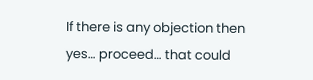If there is any objection then yes… proceed… that could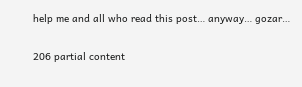help me and all who read this post… anyway… gozar…

206 partial content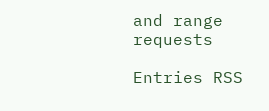and range requests

Entries RSS